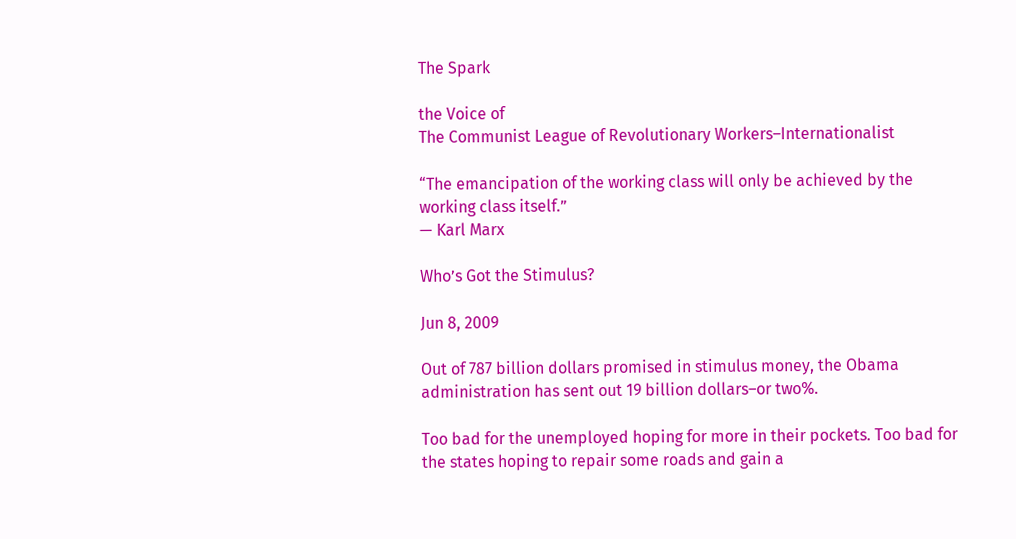The Spark

the Voice of
The Communist League of Revolutionary Workers–Internationalist

“The emancipation of the working class will only be achieved by the working class itself.”
— Karl Marx

Who’s Got the Stimulus?

Jun 8, 2009

Out of 787 billion dollars promised in stimulus money, the Obama administration has sent out 19 billion dollars–or two%.

Too bad for the unemployed hoping for more in their pockets. Too bad for the states hoping to repair some roads and gain a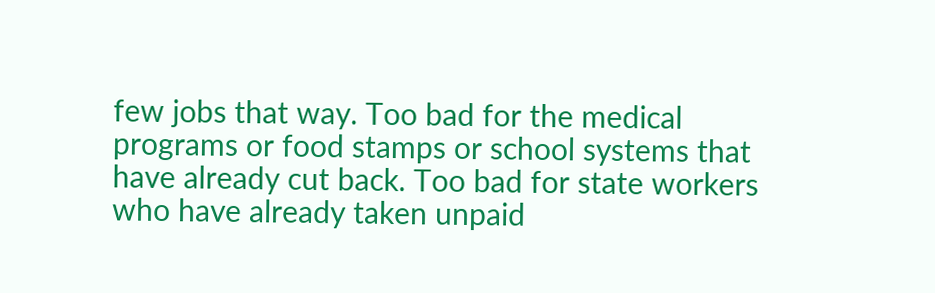few jobs that way. Too bad for the medical programs or food stamps or school systems that have already cut back. Too bad for state workers who have already taken unpaid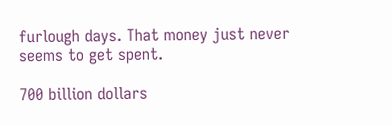furlough days. That money just never seems to get spent.

700 billion dollars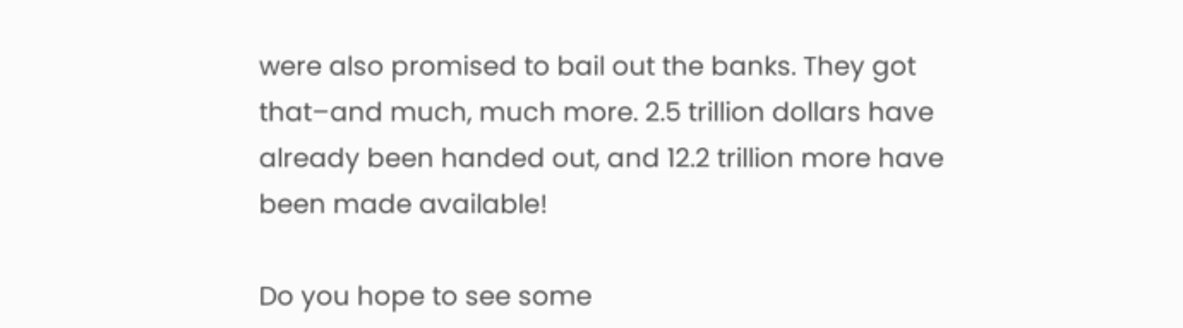were also promised to bail out the banks. They got that–and much, much more. 2.5 trillion dollars have already been handed out, and 12.2 trillion more have been made available!

Do you hope to see some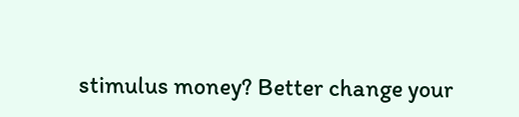stimulus money? Better change your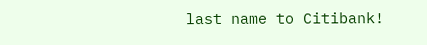last name to Citibank!